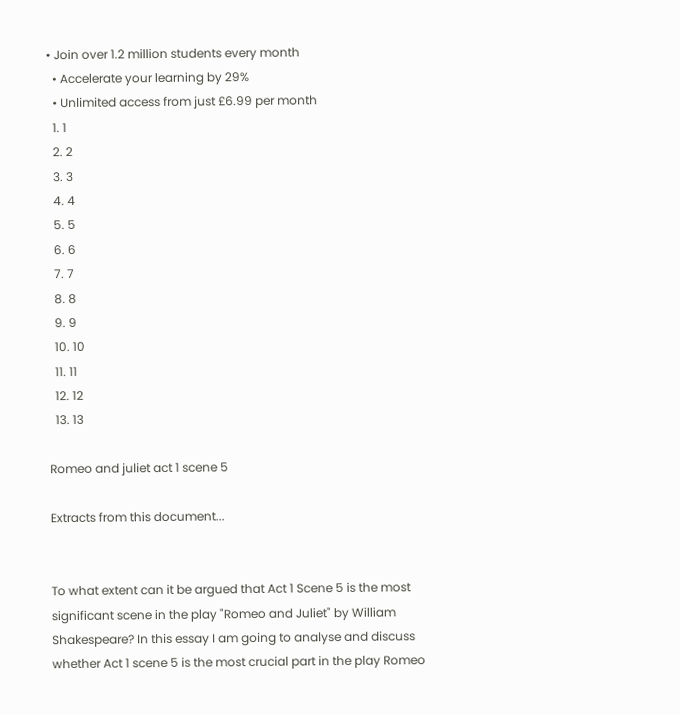• Join over 1.2 million students every month
  • Accelerate your learning by 29%
  • Unlimited access from just £6.99 per month
  1. 1
  2. 2
  3. 3
  4. 4
  5. 5
  6. 6
  7. 7
  8. 8
  9. 9
  10. 10
  11. 11
  12. 12
  13. 13

Romeo and juliet act 1 scene 5

Extracts from this document...


To what extent can it be argued that Act 1 Scene 5 is the most significant scene in the play "Romeo and Juliet" by William Shakespeare? In this essay I am going to analyse and discuss whether Act 1 scene 5 is the most crucial part in the play Romeo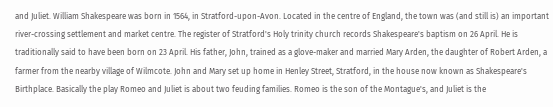and Juliet. William Shakespeare was born in 1564, in Stratford-upon-Avon. Located in the centre of England, the town was (and still is) an important river-crossing settlement and market centre. The register of Stratford's Holy trinity church records Shakespeare's baptism on 26 April. He is traditionally said to have been born on 23 April. His father, John, trained as a glove-maker and married Mary Arden, the daughter of Robert Arden, a farmer from the nearby village of Wilmcote. John and Mary set up home in Henley Street, Stratford, in the house now known as Shakespeare's Birthplace. Basically the play Romeo and Juliet is about two feuding families. Romeo is the son of the Montague's, and Juliet is the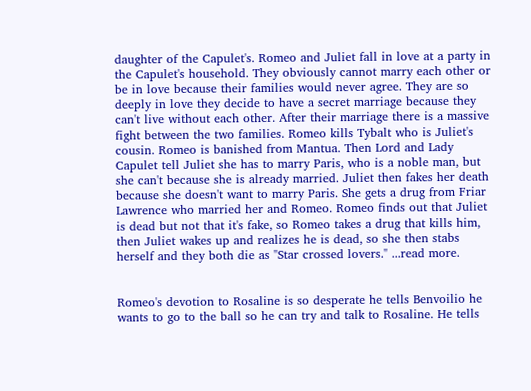daughter of the Capulet's. Romeo and Juliet fall in love at a party in the Capulet's household. They obviously cannot marry each other or be in love because their families would never agree. They are so deeply in love they decide to have a secret marriage because they can't live without each other. After their marriage there is a massive fight between the two families. Romeo kills Tybalt who is Juliet's cousin. Romeo is banished from Mantua. Then Lord and Lady Capulet tell Juliet she has to marry Paris, who is a noble man, but she can't because she is already married. Juliet then fakes her death because she doesn't want to marry Paris. She gets a drug from Friar Lawrence who married her and Romeo. Romeo finds out that Juliet is dead but not that it's fake, so Romeo takes a drug that kills him, then Juliet wakes up and realizes he is dead, so she then stabs herself and they both die as "Star crossed lovers." ...read more.


Romeo's devotion to Rosaline is so desperate he tells Benvoilio he wants to go to the ball so he can try and talk to Rosaline. He tells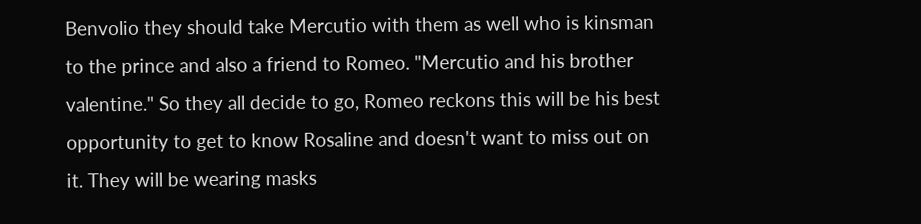Benvolio they should take Mercutio with them as well who is kinsman to the prince and also a friend to Romeo. "Mercutio and his brother valentine." So they all decide to go, Romeo reckons this will be his best opportunity to get to know Rosaline and doesn't want to miss out on it. They will be wearing masks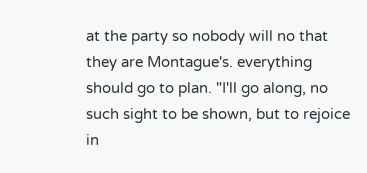at the party so nobody will no that they are Montague's. everything should go to plan. "I'll go along, no such sight to be shown, but to rejoice in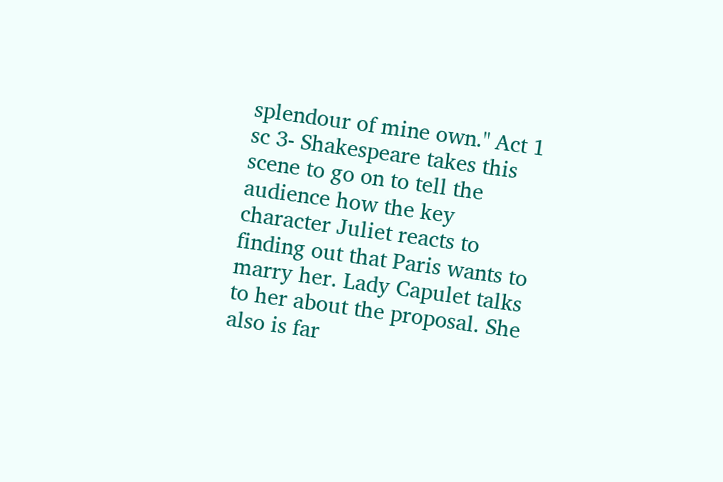splendour of mine own." Act 1 sc 3- Shakespeare takes this scene to go on to tell the audience how the key character Juliet reacts to finding out that Paris wants to marry her. Lady Capulet talks to her about the proposal. She also is far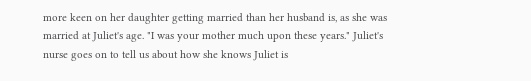more keen on her daughter getting married than her husband is, as she was married at Juliet's age. "I was your mother much upon these years." Juliet's nurse goes on to tell us about how she knows Juliet is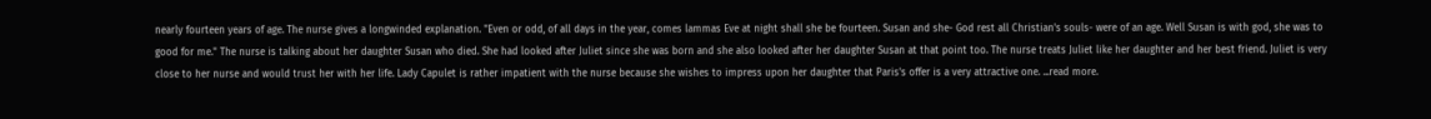nearly fourteen years of age. The nurse gives a longwinded explanation. "Even or odd, of all days in the year, comes lammas Eve at night shall she be fourteen. Susan and she- God rest all Christian's souls- were of an age. Well Susan is with god, she was to good for me." The nurse is talking about her daughter Susan who died. She had looked after Juliet since she was born and she also looked after her daughter Susan at that point too. The nurse treats Juliet like her daughter and her best friend. Juliet is very close to her nurse and would trust her with her life. Lady Capulet is rather impatient with the nurse because she wishes to impress upon her daughter that Paris's offer is a very attractive one. ...read more.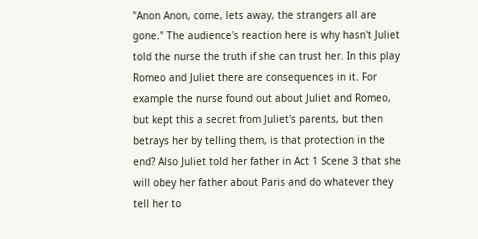"Anon Anon, come, lets away, the strangers all are gone." The audience's reaction here is why hasn't Juliet told the nurse the truth if she can trust her. In this play Romeo and Juliet there are consequences in it. For example the nurse found out about Juliet and Romeo, but kept this a secret from Juliet's parents, but then betrays her by telling them, is that protection in the end? Also Juliet told her father in Act 1 Scene 3 that she will obey her father about Paris and do whatever they tell her to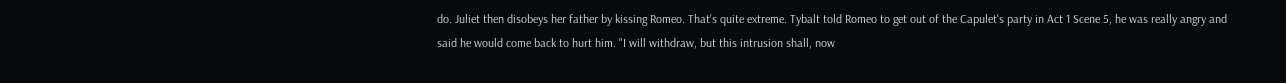do. Juliet then disobeys her father by kissing Romeo. That's quite extreme. Tybalt told Romeo to get out of the Capulet's party in Act 1 Scene 5, he was really angry and said he would come back to hurt him. "I will withdraw, but this intrusion shall, now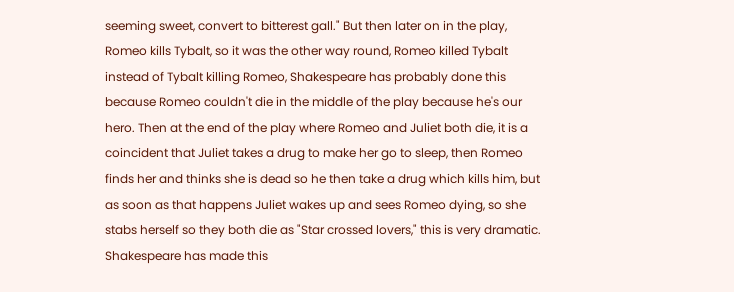seeming sweet, convert to bitterest gall." But then later on in the play, Romeo kills Tybalt, so it was the other way round, Romeo killed Tybalt instead of Tybalt killing Romeo, Shakespeare has probably done this because Romeo couldn't die in the middle of the play because he's our hero. Then at the end of the play where Romeo and Juliet both die, it is a coincident that Juliet takes a drug to make her go to sleep, then Romeo finds her and thinks she is dead so he then take a drug which kills him, but as soon as that happens Juliet wakes up and sees Romeo dying, so she stabs herself so they both die as "Star crossed lovers," this is very dramatic. Shakespeare has made this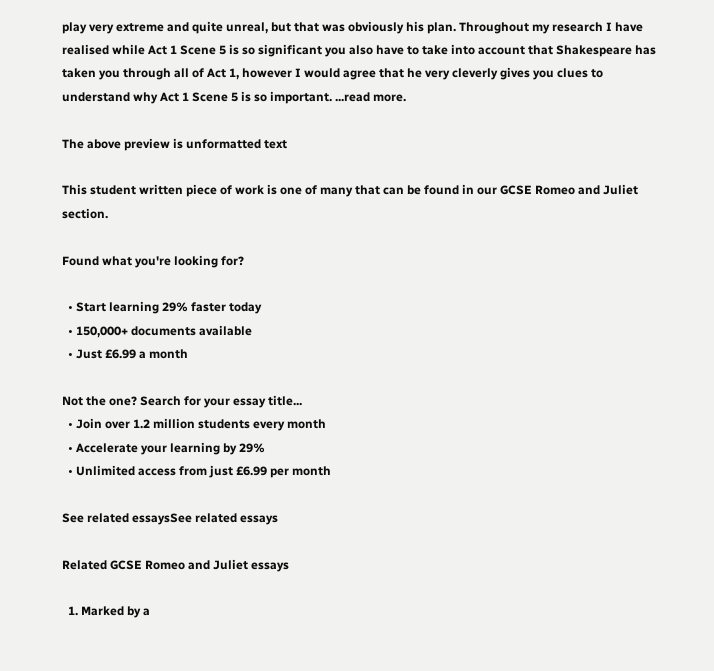play very extreme and quite unreal, but that was obviously his plan. Throughout my research I have realised while Act 1 Scene 5 is so significant you also have to take into account that Shakespeare has taken you through all of Act 1, however I would agree that he very cleverly gives you clues to understand why Act 1 Scene 5 is so important. ...read more.

The above preview is unformatted text

This student written piece of work is one of many that can be found in our GCSE Romeo and Juliet section.

Found what you're looking for?

  • Start learning 29% faster today
  • 150,000+ documents available
  • Just £6.99 a month

Not the one? Search for your essay title...
  • Join over 1.2 million students every month
  • Accelerate your learning by 29%
  • Unlimited access from just £6.99 per month

See related essaysSee related essays

Related GCSE Romeo and Juliet essays

  1. Marked by a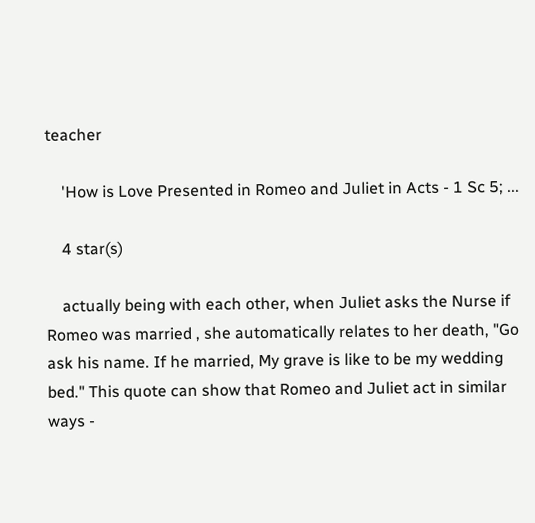teacher

    'How is Love Presented in Romeo and Juliet in Acts - 1 Sc 5; ...

    4 star(s)

    actually being with each other, when Juliet asks the Nurse if Romeo was married , she automatically relates to her death, "Go ask his name. If he married, My grave is like to be my wedding bed." This quote can show that Romeo and Juliet act in similar ways -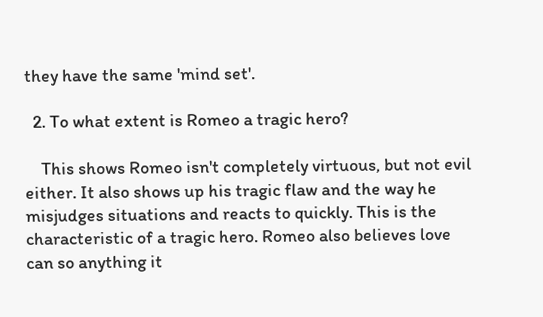they have the same 'mind set'.

  2. To what extent is Romeo a tragic hero?

    This shows Romeo isn't completely virtuous, but not evil either. It also shows up his tragic flaw and the way he misjudges situations and reacts to quickly. This is the characteristic of a tragic hero. Romeo also believes love can so anything it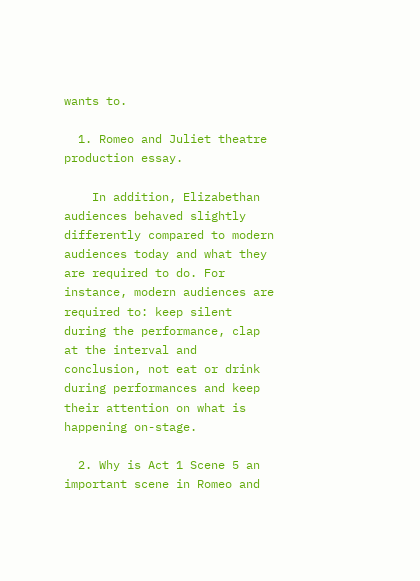wants to.

  1. Romeo and Juliet theatre production essay.

    In addition, Elizabethan audiences behaved slightly differently compared to modern audiences today and what they are required to do. For instance, modern audiences are required to: keep silent during the performance, clap at the interval and conclusion, not eat or drink during performances and keep their attention on what is happening on-stage.

  2. Why is Act 1 Scene 5 an important scene in Romeo and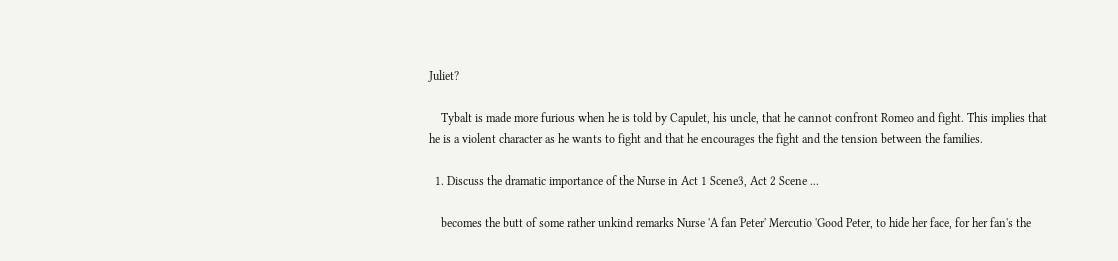Juliet?

    Tybalt is made more furious when he is told by Capulet, his uncle, that he cannot confront Romeo and fight. This implies that he is a violent character as he wants to fight and that he encourages the fight and the tension between the families.

  1. Discuss the dramatic importance of the Nurse in Act 1 Scene3, Act 2 Scene ...

    becomes the butt of some rather unkind remarks Nurse 'A fan Peter' Mercutio 'Good Peter, to hide her face, for her fan's the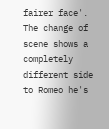fairer face'. The change of scene shows a completely different side to Romeo he's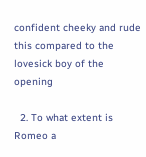confident cheeky and rude this compared to the lovesick boy of the opening

  2. To what extent is Romeo a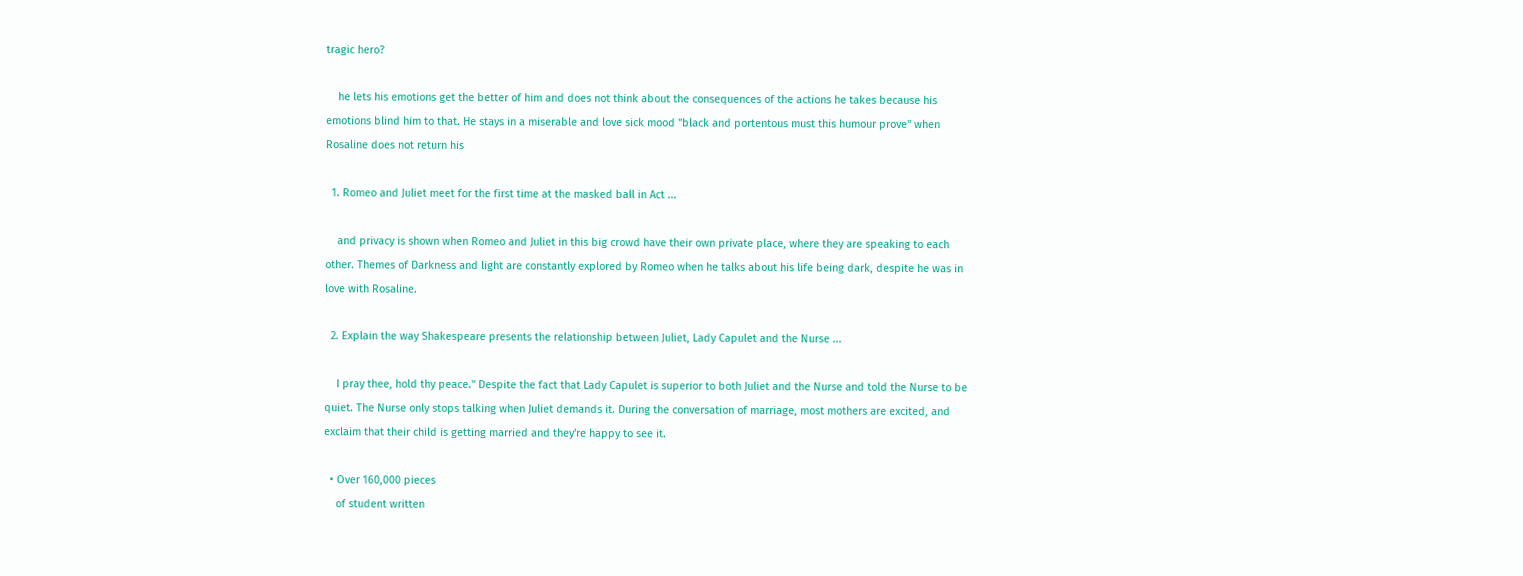tragic hero?

    he lets his emotions get the better of him and does not think about the consequences of the actions he takes because his emotions blind him to that. He stays in a miserable and love sick mood "black and portentous must this humour prove" when Rosaline does not return his

  1. Romeo and Juliet meet for the first time at the masked ball in Act ...

    and privacy is shown when Romeo and Juliet in this big crowd have their own private place, where they are speaking to each other. Themes of Darkness and light are constantly explored by Romeo when he talks about his life being dark, despite he was in love with Rosaline.

  2. Explain the way Shakespeare presents the relationship between Juliet, Lady Capulet and the Nurse ...

    I pray thee, hold thy peace.'' Despite the fact that Lady Capulet is superior to both Juliet and the Nurse and told the Nurse to be quiet. The Nurse only stops talking when Juliet demands it. During the conversation of marriage, most mothers are excited, and exclaim that their child is getting married and they're happy to see it.

  • Over 160,000 pieces
    of student written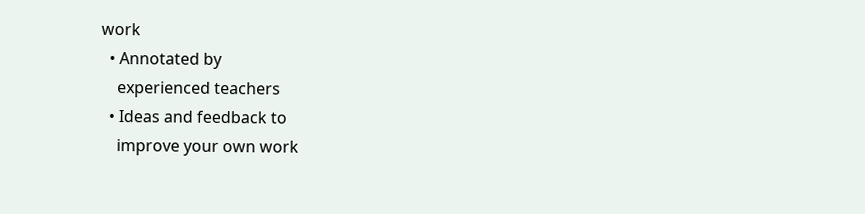work
  • Annotated by
    experienced teachers
  • Ideas and feedback to
    improve your own work